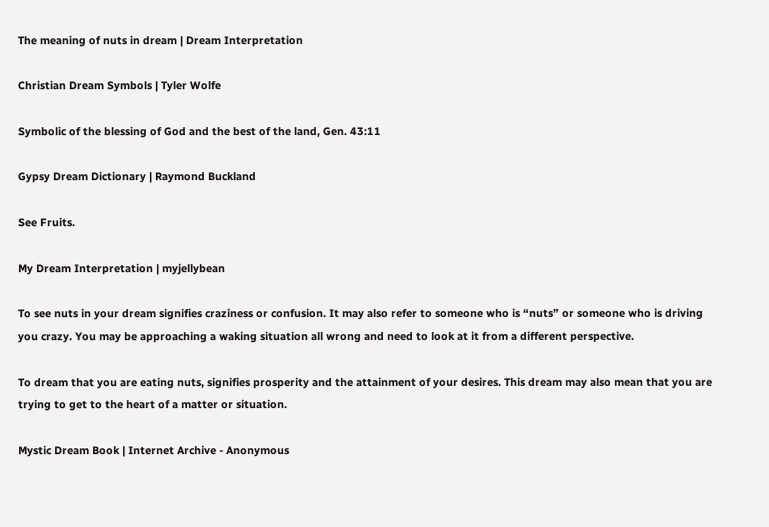The meaning of nuts in dream | Dream Interpretation

Christian Dream Symbols | Tyler Wolfe

Symbolic of the blessing of God and the best of the land, Gen. 43:11

Gypsy Dream Dictionary | Raymond Buckland

See Fruits.

My Dream Interpretation | myjellybean

To see nuts in your dream signifies craziness or confusion. It may also refer to someone who is “nuts” or someone who is driving you crazy. You may be approaching a waking situation all wrong and need to look at it from a different perspective.

To dream that you are eating nuts, signifies prosperity and the attainment of your desires. This dream may also mean that you are trying to get to the heart of a matter or situation.

Mystic Dream Book | Internet Archive - Anonymous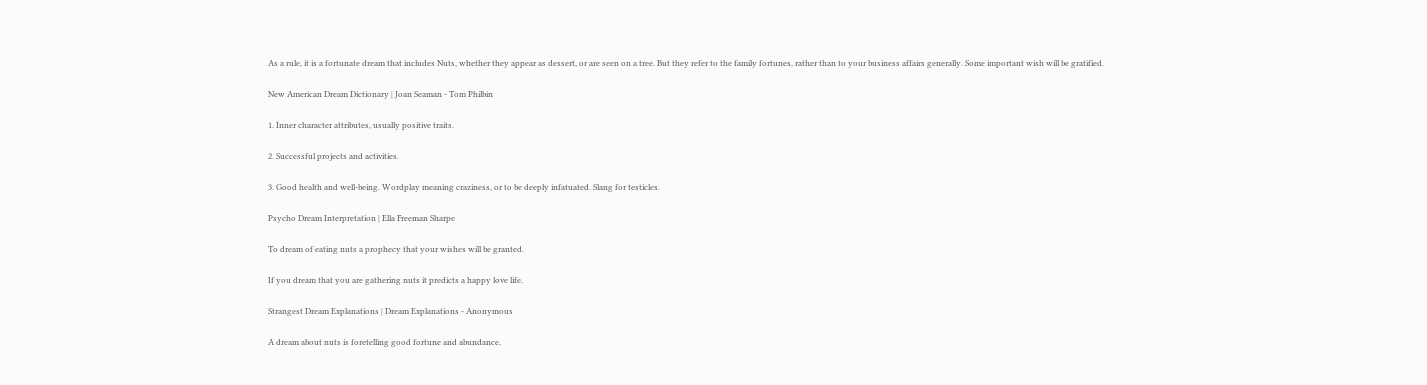As a rule, it is a fortunate dream that includes Nuts, whether they appear as dessert, or are seen on a tree. But they refer to the family fortunes, rather than to your business affairs generally. Some important wish will be gratified.

New American Dream Dictionary | Joan Seaman - Tom Philbin

1. Inner character attributes, usually positive traits.

2. Successful projects and activities.

3. Good health and well-being. Wordplay meaning craziness, or to be deeply infatuated. Slang for testicles.

Psycho Dream Interpretation | Ella Freeman Sharpe

To dream of eating nuts a prophecy that your wishes will be granted.

If you dream that you are gathering nuts it predicts a happy love life.

Strangest Dream Explanations | Dream Explanations - Anonymous

A dream about nuts is foretelling good fortune and abundance.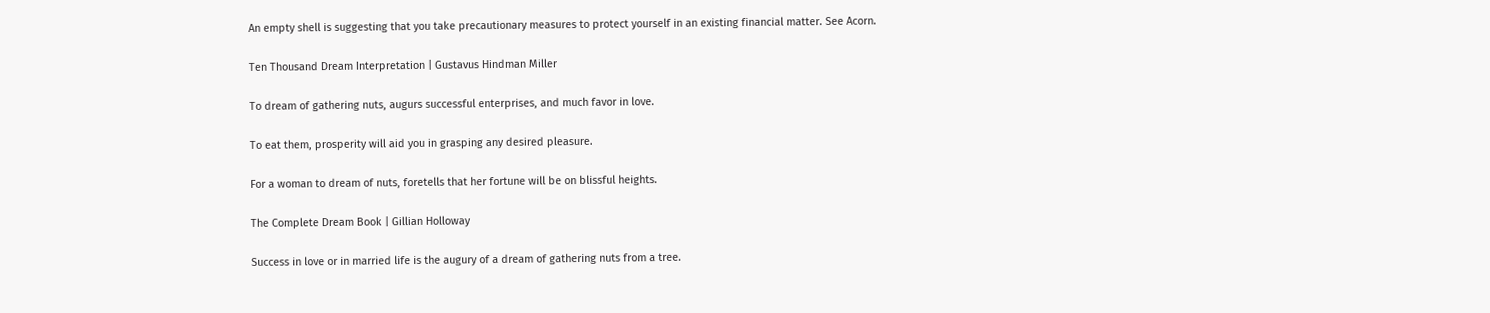An empty shell is suggesting that you take precautionary measures to protect yourself in an existing financial matter. See Acorn.

Ten Thousand Dream Interpretation | Gustavus Hindman Miller

To dream of gathering nuts, augurs successful enterprises, and much favor in love.

To eat them, prosperity will aid you in grasping any desired pleasure.

For a woman to dream of nuts, foretells that her fortune will be on blissful heights.

The Complete Dream Book | Gillian Holloway

Success in love or in married life is the augury of a dream of gathering nuts from a tree.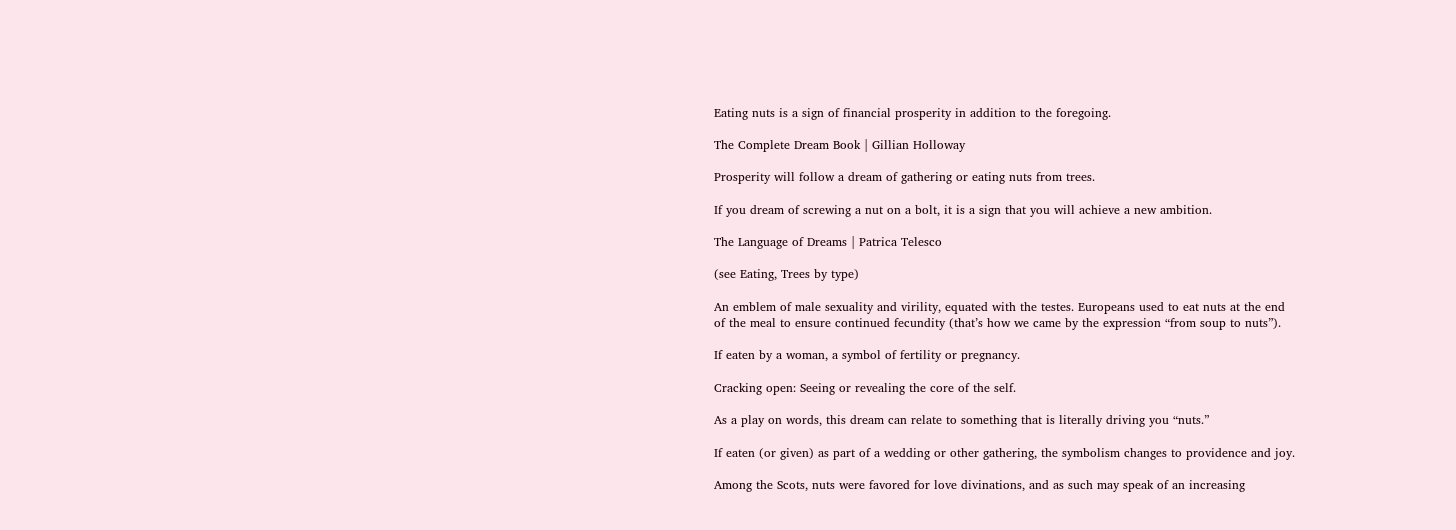Eating nuts is a sign of financial prosperity in addition to the foregoing.

The Complete Dream Book | Gillian Holloway

Prosperity will follow a dream of gathering or eating nuts from trees.

If you dream of screwing a nut on a bolt, it is a sign that you will achieve a new ambition.

The Language of Dreams | Patrica Telesco

(see Eating, Trees by type)

An emblem of male sexuality and virility, equated with the testes. Europeans used to eat nuts at the end of the meal to ensure continued fecundity (that’s how we came by the expression “from soup to nuts”).

If eaten by a woman, a symbol of fertility or pregnancy.

Cracking open: Seeing or revealing the core of the self.

As a play on words, this dream can relate to something that is literally driving you “nuts.”

If eaten (or given) as part of a wedding or other gathering, the symbolism changes to providence and joy.

Among the Scots, nuts were favored for love divinations, and as such may speak of an increasing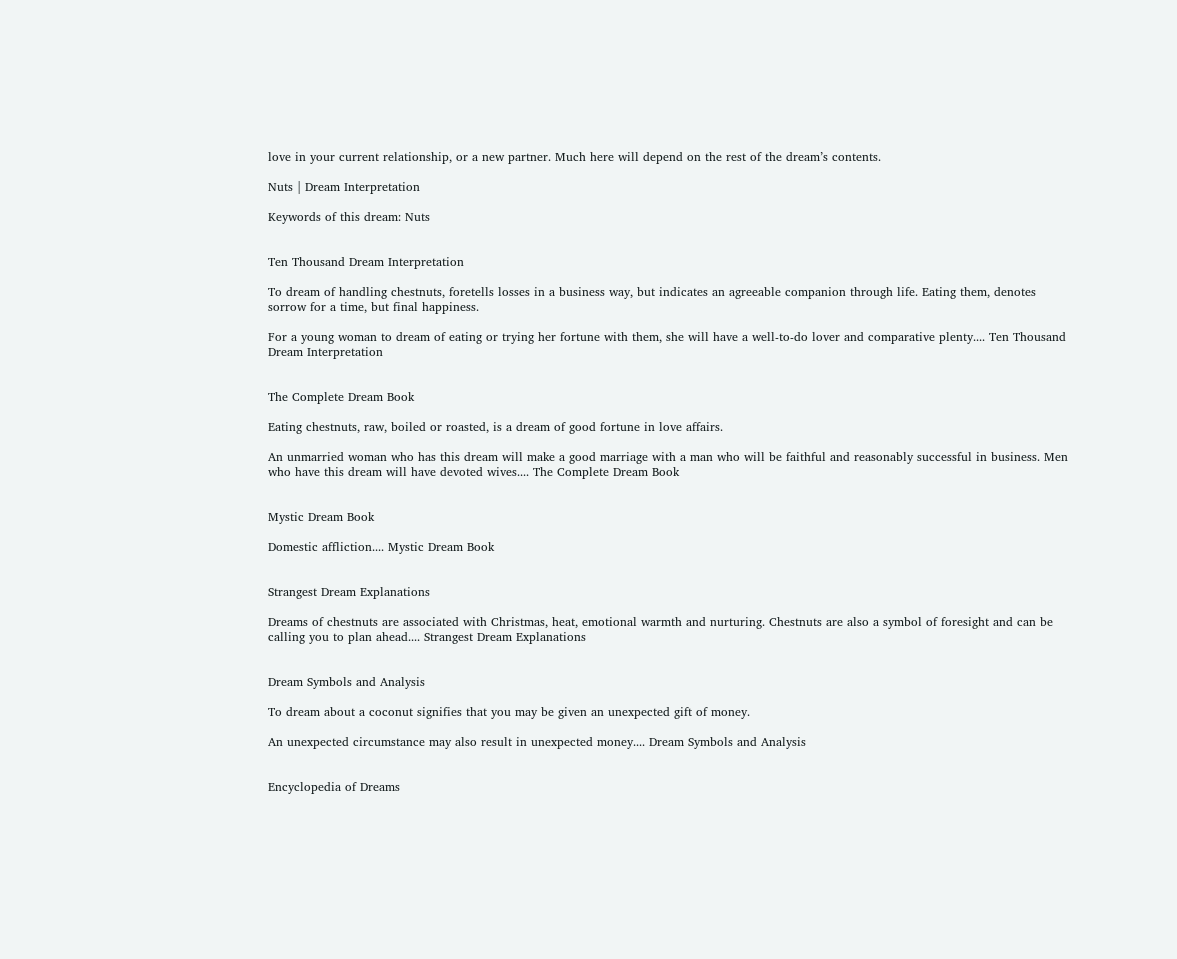love in your current relationship, or a new partner. Much here will depend on the rest of the dream’s contents.

Nuts | Dream Interpretation

Keywords of this dream: Nuts


Ten Thousand Dream Interpretation

To dream of handling chestnuts, foretells losses in a business way, but indicates an agreeable companion through life. Eating them, denotes sorrow for a time, but final happiness.

For a young woman to dream of eating or trying her fortune with them, she will have a well-to-do lover and comparative plenty.... Ten Thousand Dream Interpretation


The Complete Dream Book

Eating chestnuts, raw, boiled or roasted, is a dream of good fortune in love affairs.

An unmarried woman who has this dream will make a good marriage with a man who will be faithful and reasonably successful in business. Men who have this dream will have devoted wives.... The Complete Dream Book


Mystic Dream Book

Domestic affliction.... Mystic Dream Book


Strangest Dream Explanations

Dreams of chestnuts are associated with Christmas, heat, emotional warmth and nurturing. Chestnuts are also a symbol of foresight and can be calling you to plan ahead.... Strangest Dream Explanations


Dream Symbols and Analysis

To dream about a coconut signifies that you may be given an unexpected gift of money.

An unexpected circumstance may also result in unexpected money.... Dream Symbols and Analysis


Encyclopedia of Dreams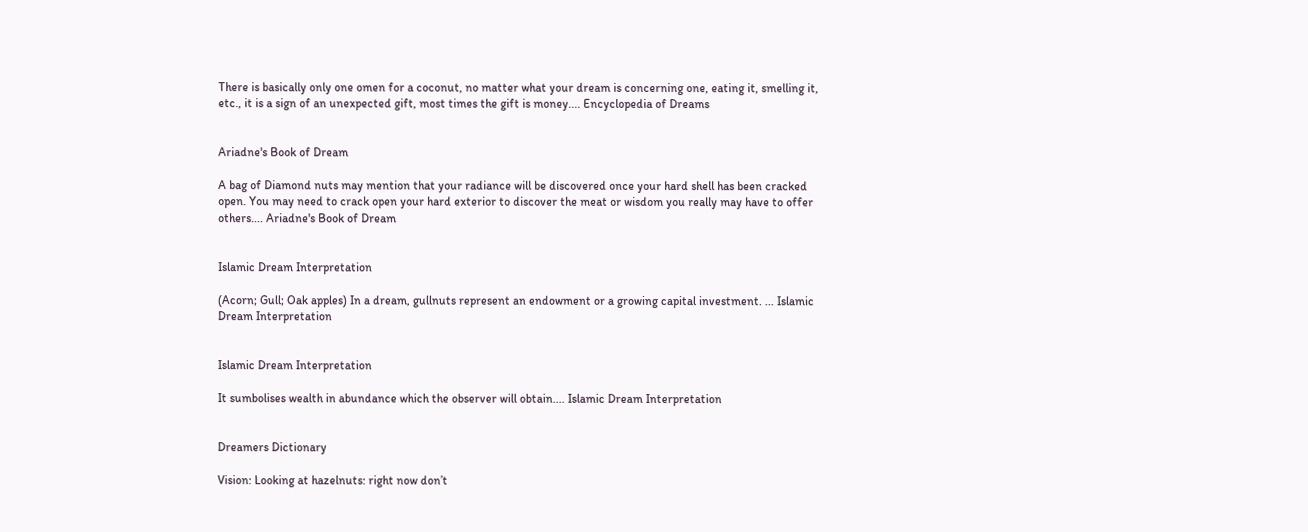There is basically only one omen for a coconut, no matter what your dream is concerning one, eating it, smelling it, etc., it is a sign of an unexpected gift, most times the gift is money.... Encyclopedia of Dreams


Ariadne's Book of Dream

A bag of Diamond nuts may mention that your radiance will be discovered once your hard shell has been cracked open. You may need to crack open your hard exterior to discover the meat or wisdom you really may have to offer others.... Ariadne's Book of Dream


Islamic Dream Interpretation

(Acorn; Gull; Oak apples) In a dream, gullnuts represent an endowment or a growing capital investment. ... Islamic Dream Interpretation


Islamic Dream Interpretation

It sumbolises wealth in abundance which the observer will obtain.... Islamic Dream Interpretation


Dreamers Dictionary

Vision: Looking at hazelnuts: right now don’t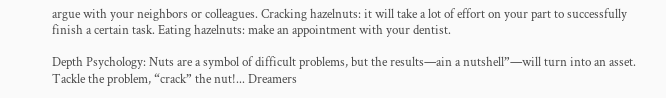argue with your neighbors or colleagues. Cracking hazelnuts: it will take a lot of effort on your part to successfully finish a certain task. Eating hazelnuts: make an appointment with your dentist.

Depth Psychology: Nuts are a symbol of difficult problems, but the results—ain a nutshell”—will turn into an asset. Tackle the problem, “crack” the nut!... Dreamers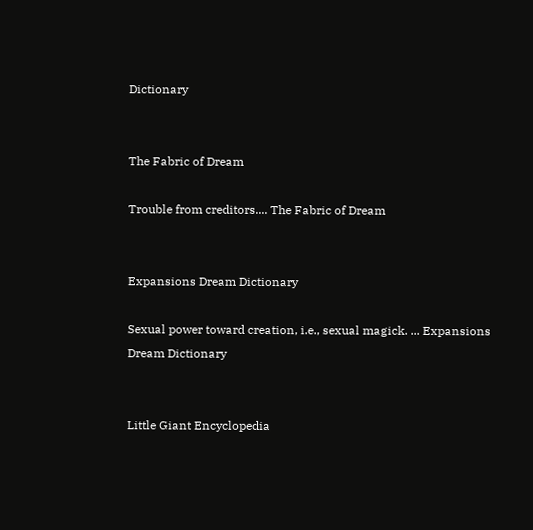Dictionary


The Fabric of Dream

Trouble from creditors.... The Fabric of Dream


Expansions Dream Dictionary

Sexual power toward creation, i.e., sexual magick. ... Expansions Dream Dictionary


Little Giant Encyclopedia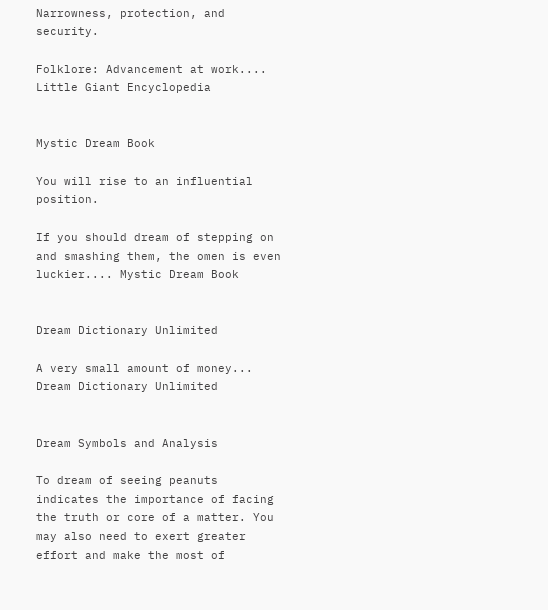Narrowness, protection, and security.

Folklore: Advancement at work.... Little Giant Encyclopedia


Mystic Dream Book

You will rise to an influential position.

If you should dream of stepping on and smashing them, the omen is even luckier.... Mystic Dream Book


Dream Dictionary Unlimited

A very small amount of money... Dream Dictionary Unlimited


Dream Symbols and Analysis

To dream of seeing peanuts indicates the importance of facing the truth or core of a matter. You may also need to exert greater effort and make the most of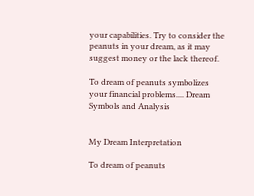your capabilities. Try to consider the peanuts in your dream, as it may suggest money or the lack thereof.

To dream of peanuts symbolizes your financial problems.... Dream Symbols and Analysis


My Dream Interpretation

To dream of peanuts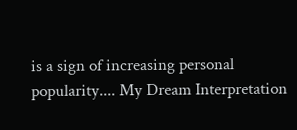is a sign of increasing personal popularity.... My Dream Interpretation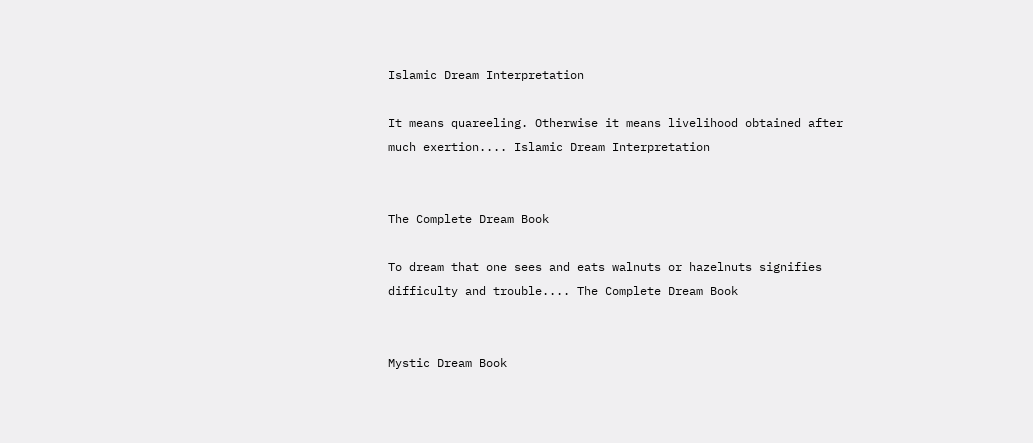Islamic Dream Interpretation

It means quareeling. Otherwise it means livelihood obtained after much exertion.... Islamic Dream Interpretation


The Complete Dream Book

To dream that one sees and eats walnuts or hazelnuts signifies difficulty and trouble.... The Complete Dream Book


Mystic Dream Book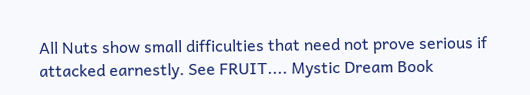All Nuts show small difficulties that need not prove serious if attacked earnestly. See FRUIT.... Mystic Dream Book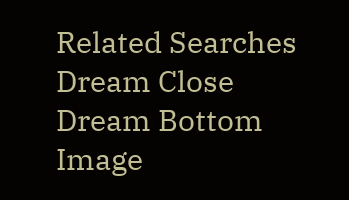Related Searches
Dream Close
Dream Bottom Image